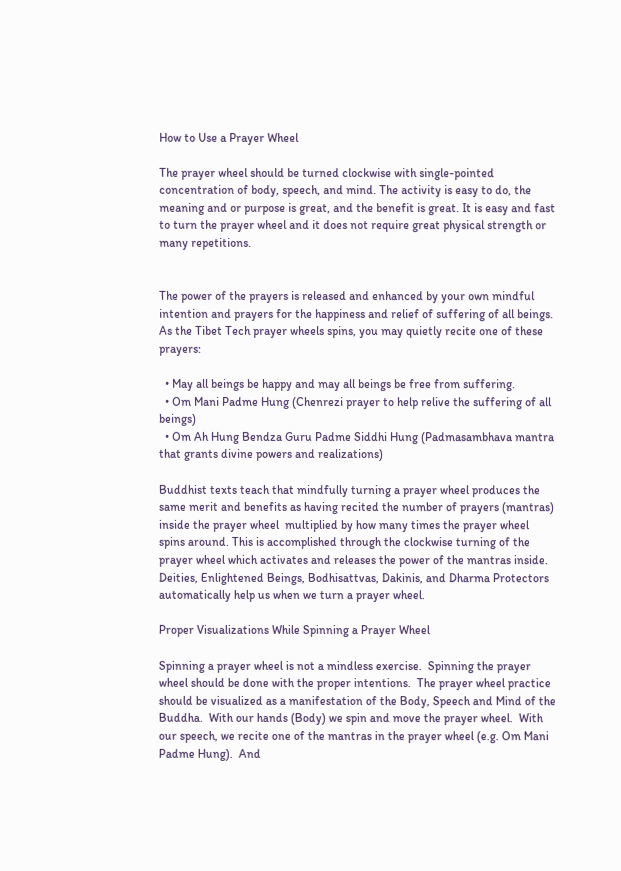How to Use a Prayer Wheel

The prayer wheel should be turned clockwise with single-pointed concentration of body, speech, and mind. The activity is easy to do, the meaning and or purpose is great, and the benefit is great. It is easy and fast to turn the prayer wheel and it does not require great physical strength or many repetitions.


The power of the prayers is released and enhanced by your own mindful intention and prayers for the happiness and relief of suffering of all beings.  As the Tibet Tech prayer wheels spins, you may quietly recite one of these prayers:

  • May all beings be happy and may all beings be free from suffering.
  • Om Mani Padme Hung (Chenrezi prayer to help relive the suffering of all beings)
  • Om Ah Hung Bendza Guru Padme Siddhi Hung (Padmasambhava mantra that grants divine powers and realizations)

Buddhist texts teach that mindfully turning a prayer wheel produces the same merit and benefits as having recited the number of prayers (mantras) inside the prayer wheel  multiplied by how many times the prayer wheel spins around. This is accomplished through the clockwise turning of the prayer wheel which activates and releases the power of the mantras inside.  Deities, Enlightened Beings, Bodhisattvas, Dakinis, and Dharma Protectors automatically help us when we turn a prayer wheel.

Proper Visualizations While Spinning a Prayer Wheel

Spinning a prayer wheel is not a mindless exercise.  Spinning the prayer wheel should be done with the proper intentions.  The prayer wheel practice should be visualized as a manifestation of the Body, Speech and Mind of the Buddha.  With our hands (Body) we spin and move the prayer wheel.  With our speech, we recite one of the mantras in the prayer wheel (e.g. Om Mani Padme Hung).  And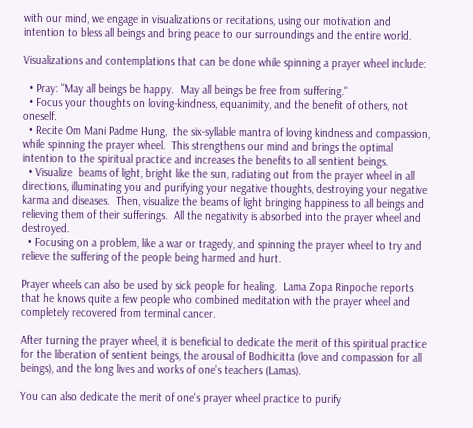with our mind, we engage in visualizations or recitations, using our motivation and intention to bless all beings and bring peace to our surroundings and the entire world.

Visualizations and contemplations that can be done while spinning a prayer wheel include:

  • Pray: "May all beings be happy.  May all beings be free from suffering."
  • Focus your thoughts on loving-kindness, equanimity, and the benefit of others, not oneself.
  • Recite Om Mani Padme Hung,  the six-syllable mantra of loving kindness and compassion, while spinning the prayer wheel.  This strengthens our mind and brings the optimal intention to the spiritual practice and increases the benefits to all sentient beings.
  • Visualize  beams of light, bright like the sun, radiating out from the prayer wheel in all directions, illuminating you and purifying your negative thoughts, destroying your negative karma and diseases.  Then, visualize the beams of light bringing happiness to all beings and relieving them of their sufferings.  All the negativity is absorbed into the prayer wheel and destroyed.
  • Focusing on a problem, like a war or tragedy, and spinning the prayer wheel to try and relieve the suffering of the people being harmed and hurt.

Prayer wheels can also be used by sick people for healing.  Lama Zopa Rinpoche reports that he knows quite a few people who combined meditation with the prayer wheel and completely recovered from terminal cancer.

After turning the prayer wheel, it is beneficial to dedicate the merit of this spiritual practice for the liberation of sentient beings, the arousal of Bodhicitta (love and compassion for all beings), and the long lives and works of one's teachers (Lamas).

You can also dedicate the merit of one's prayer wheel practice to purify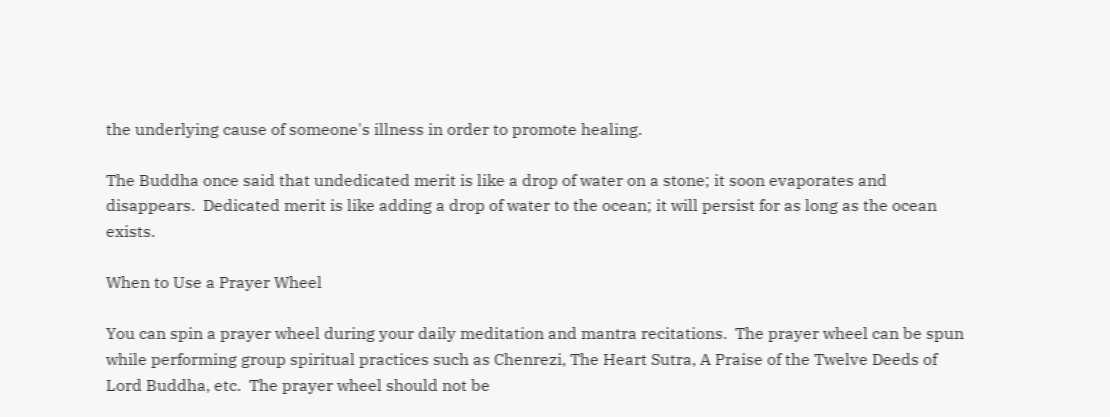the underlying cause of someone's illness in order to promote healing.

The Buddha once said that undedicated merit is like a drop of water on a stone; it soon evaporates and disappears.  Dedicated merit is like adding a drop of water to the ocean; it will persist for as long as the ocean exists.

When to Use a Prayer Wheel

You can spin a prayer wheel during your daily meditation and mantra recitations.  The prayer wheel can be spun while performing group spiritual practices such as Chenrezi, The Heart Sutra, A Praise of the Twelve Deeds of Lord Buddha, etc.  The prayer wheel should not be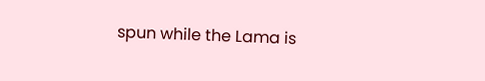spun while the Lama is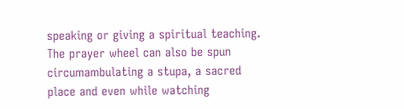speaking or giving a spiritual teaching.  The prayer wheel can also be spun circumambulating a stupa, a sacred place and even while watching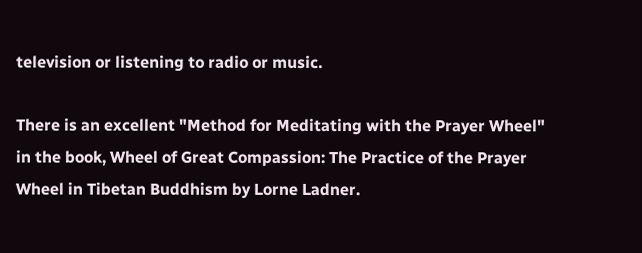television or listening to radio or music.

There is an excellent "Method for Meditating with the Prayer Wheel" in the book, Wheel of Great Compassion: The Practice of the Prayer Wheel in Tibetan Buddhism by Lorne Ladner.